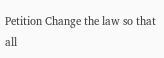Petition Change the law so that all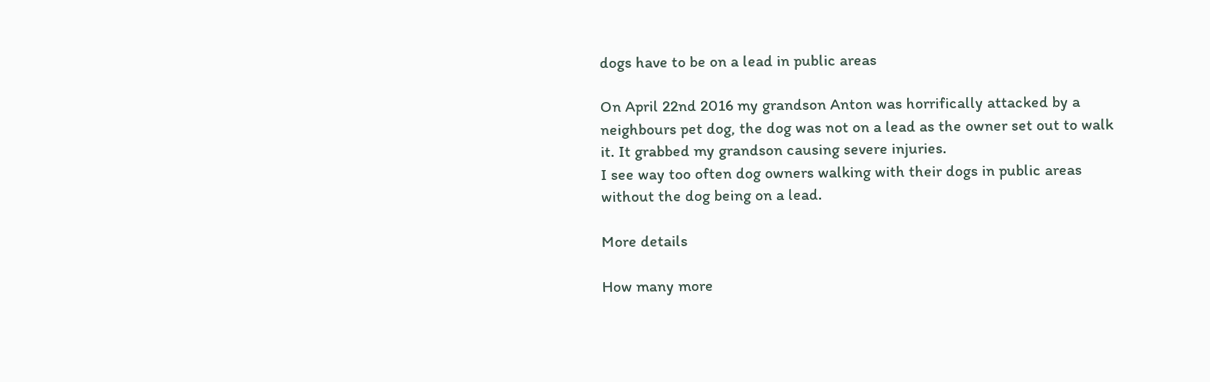dogs have to be on a lead in public areas

On April 22nd 2016 my grandson Anton was horrifically attacked by a neighbours pet dog, the dog was not on a lead as the owner set out to walk it. It grabbed my grandson causing severe injuries.
I see way too often dog owners walking with their dogs in public areas without the dog being on a lead.

More details

How many more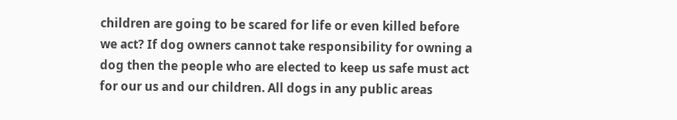children are going to be scared for life or even killed before we act? If dog owners cannot take responsibility for owning a dog then the people who are elected to keep us safe must act for our us and our children. All dogs in any public areas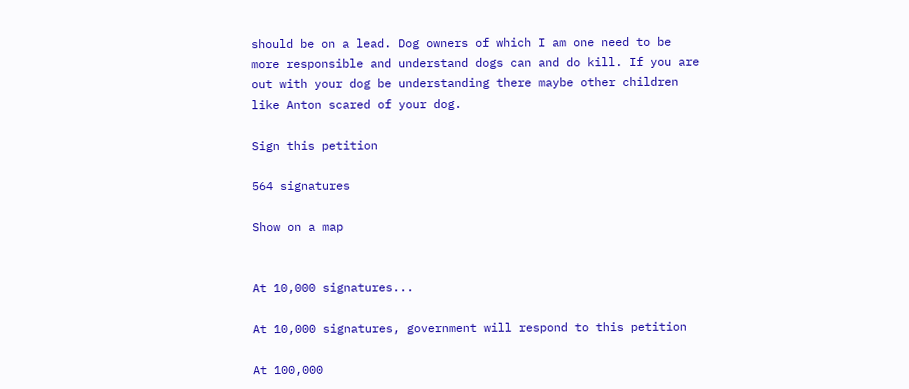should be on a lead. Dog owners of which I am one need to be more responsible and understand dogs can and do kill. If you are out with your dog be understanding there maybe other children like Anton scared of your dog.

Sign this petition

564 signatures

Show on a map


At 10,000 signatures...

At 10,000 signatures, government will respond to this petition

At 100,000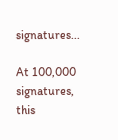signatures...

At 100,000 signatures, this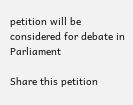petition will be considered for debate in Parliament

Share this petition